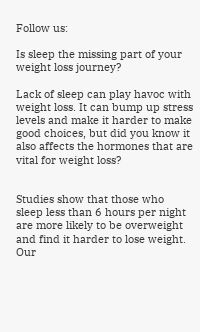Follow us:

Is sleep the missing part of your weight loss journey?

Lack of sleep can play havoc with weight loss. It can bump up stress levels and make it harder to make good choices, but did you know it also affects the hormones that are vital for weight loss?


Studies show that those who sleep less than 6 hours per night are more likely to be overweight and find it harder to lose weight. Our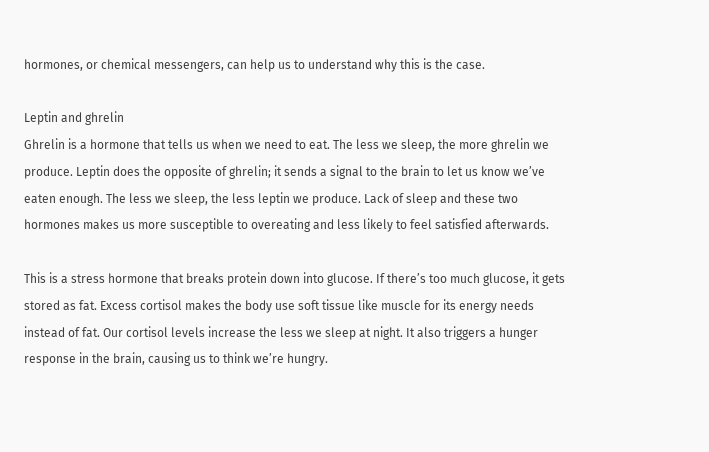hormones, or chemical messengers, can help us to understand why this is the case.

Leptin and ghrelin
Ghrelin is a hormone that tells us when we need to eat. The less we sleep, the more ghrelin we produce. Leptin does the opposite of ghrelin; it sends a signal to the brain to let us know we’ve eaten enough. The less we sleep, the less leptin we produce. Lack of sleep and these two hormones makes us more susceptible to overeating and less likely to feel satisfied afterwards.

This is a stress hormone that breaks protein down into glucose. If there’s too much glucose, it gets stored as fat. Excess cortisol makes the body use soft tissue like muscle for its energy needs instead of fat. Our cortisol levels increase the less we sleep at night. It also triggers a hunger response in the brain, causing us to think we’re hungry.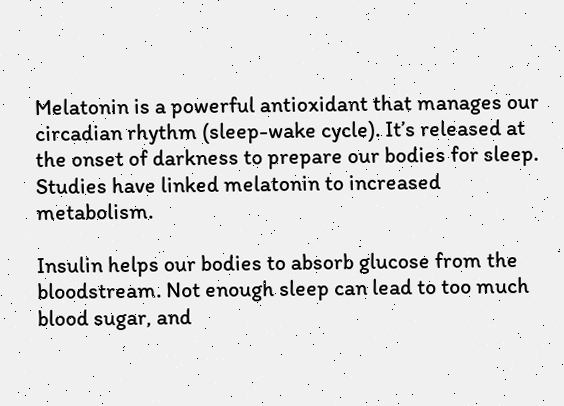Melatonin is a powerful antioxidant that manages our circadian rhythm (sleep-wake cycle). It’s released at the onset of darkness to prepare our bodies for sleep. Studies have linked melatonin to increased metabolism.

Insulin helps our bodies to absorb glucose from the bloodstream. Not enough sleep can lead to too much blood sugar, and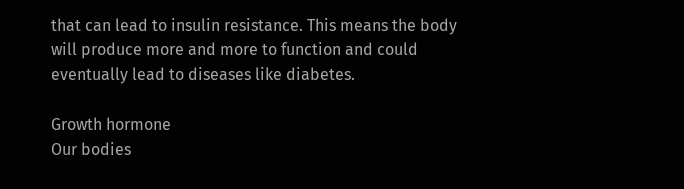that can lead to insulin resistance. This means the body will produce more and more to function and could eventually lead to diseases like diabetes.

Growth hormone
Our bodies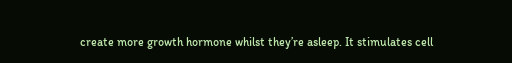create more growth hormone whilst they’re asleep. It stimulates cell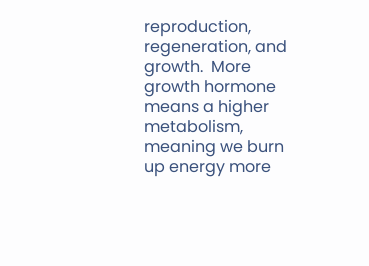reproduction, regeneration, and growth.  More growth hormone means a higher metabolism, meaning we burn up energy more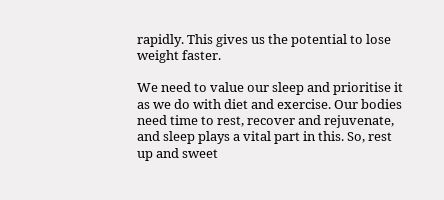rapidly. This gives us the potential to lose weight faster.

We need to value our sleep and prioritise it as we do with diet and exercise. Our bodies need time to rest, recover and rejuvenate, and sleep plays a vital part in this. So, rest up and sweet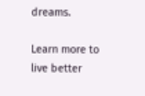dreams.

Learn more to live better